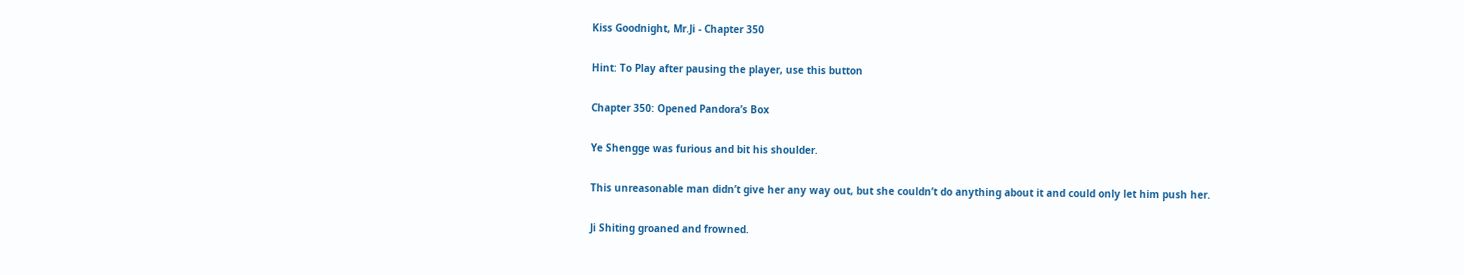Kiss Goodnight, Mr.Ji - Chapter 350

Hint: To Play after pausing the player, use this button

Chapter 350: Opened Pandora’s Box

Ye Shengge was furious and bit his shoulder.

This unreasonable man didn’t give her any way out, but she couldn’t do anything about it and could only let him push her.

Ji Shiting groaned and frowned.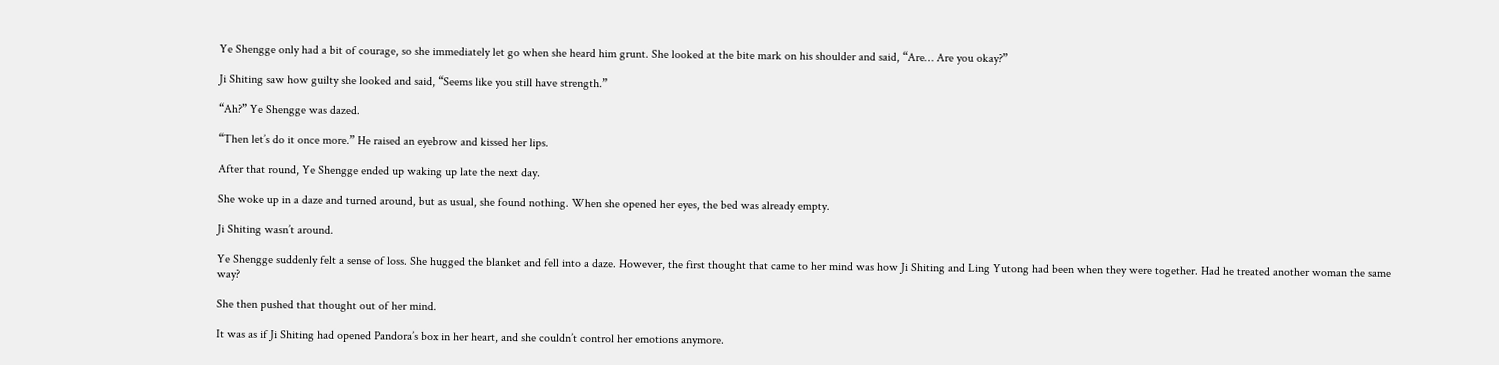Ye Shengge only had a bit of courage, so she immediately let go when she heard him grunt. She looked at the bite mark on his shoulder and said, “Are… Are you okay?”

Ji Shiting saw how guilty she looked and said, “Seems like you still have strength.”

“Ah?” Ye Shengge was dazed.

“Then let’s do it once more.” He raised an eyebrow and kissed her lips.

After that round, Ye Shengge ended up waking up late the next day.

She woke up in a daze and turned around, but as usual, she found nothing. When she opened her eyes, the bed was already empty.

Ji Shiting wasn’t around.

Ye Shengge suddenly felt a sense of loss. She hugged the blanket and fell into a daze. However, the first thought that came to her mind was how Ji Shiting and Ling Yutong had been when they were together. Had he treated another woman the same way?

She then pushed that thought out of her mind.

It was as if Ji Shiting had opened Pandora’s box in her heart, and she couldn’t control her emotions anymore.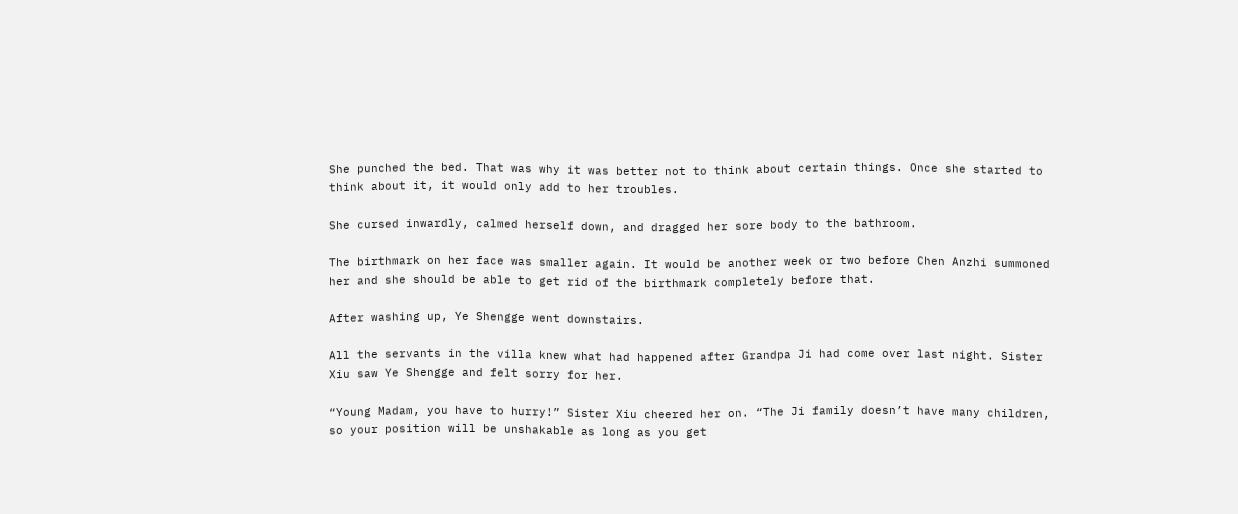She punched the bed. That was why it was better not to think about certain things. Once she started to think about it, it would only add to her troubles.

She cursed inwardly, calmed herself down, and dragged her sore body to the bathroom.

The birthmark on her face was smaller again. It would be another week or two before Chen Anzhi summoned her and she should be able to get rid of the birthmark completely before that.

After washing up, Ye Shengge went downstairs.

All the servants in the villa knew what had happened after Grandpa Ji had come over last night. Sister Xiu saw Ye Shengge and felt sorry for her.

“Young Madam, you have to hurry!” Sister Xiu cheered her on. “The Ji family doesn’t have many children, so your position will be unshakable as long as you get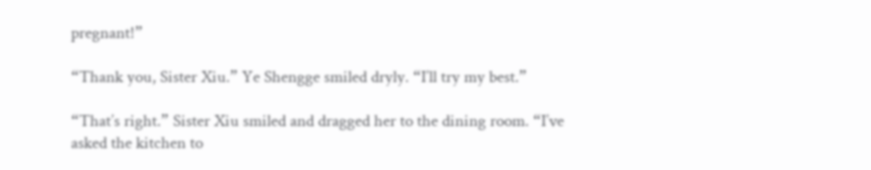pregnant!”

“Thank you, Sister Xiu.” Ye Shengge smiled dryly. “I’ll try my best.”

“That’s right.” Sister Xiu smiled and dragged her to the dining room. “I’ve asked the kitchen to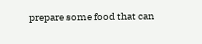prepare some food that can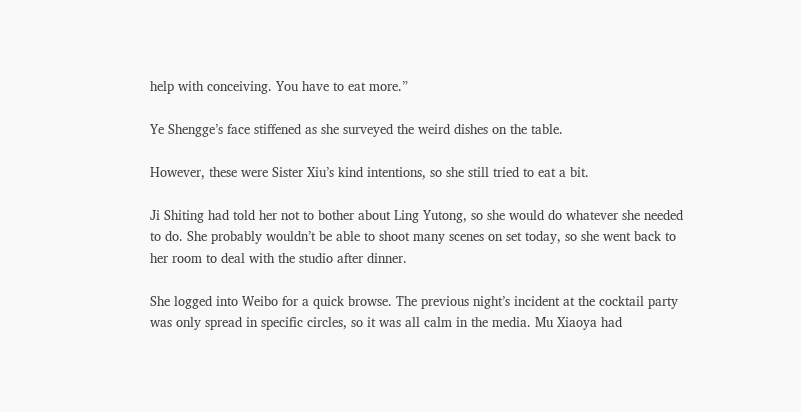help with conceiving. You have to eat more.”

Ye Shengge’s face stiffened as she surveyed the weird dishes on the table.

However, these were Sister Xiu’s kind intentions, so she still tried to eat a bit.

Ji Shiting had told her not to bother about Ling Yutong, so she would do whatever she needed to do. She probably wouldn’t be able to shoot many scenes on set today, so she went back to her room to deal with the studio after dinner.

She logged into Weibo for a quick browse. The previous night’s incident at the cocktail party was only spread in specific circles, so it was all calm in the media. Mu Xiaoya had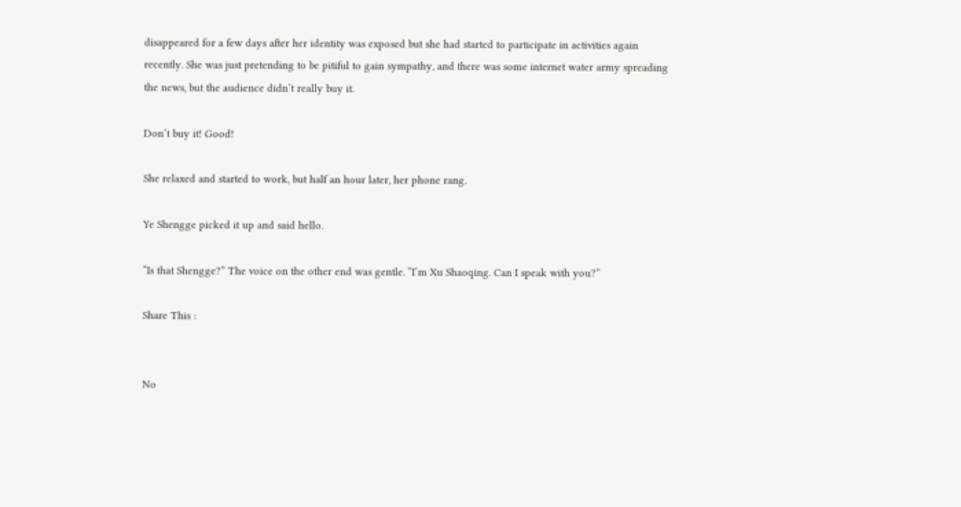disappeared for a few days after her identity was exposed but she had started to participate in activities again recently. She was just pretending to be pitiful to gain sympathy, and there was some internet water army spreading the news, but the audience didn’t really buy it.

Don’t buy it! Good!

She relaxed and started to work, but half an hour later, her phone rang.

Ye Shengge picked it up and said hello.

“Is that Shengge?” The voice on the other end was gentle. “I’m Xu Shaoqing. Can I speak with you?”

Share This :


No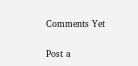Comments Yet

Post a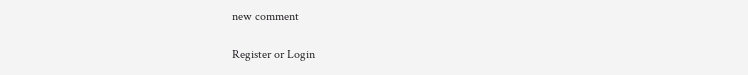new comment

Register or Login